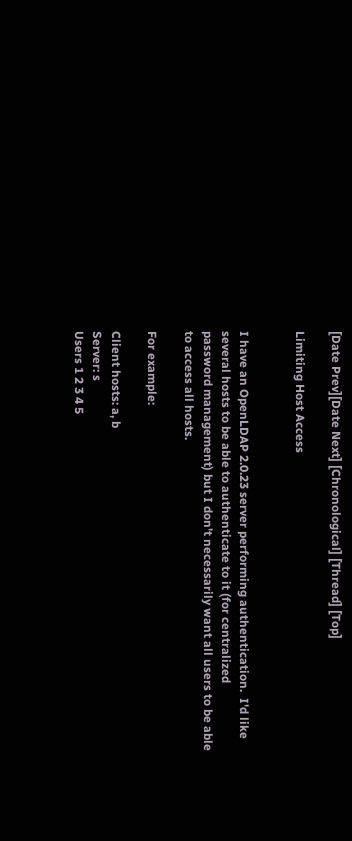[Date Prev][Date Next] [Chronological] [Thread] [Top]

Limiting Host Access


I have an OpenLDAP 2.0.23 server performing authentication.  I'd like
several hosts to be able to authenticate to it (for centralized
password management) but I don't necessarily want all users to be able
to access all hosts.

For example:

Client hosts: a, b
Server: s
Users 1 2 3 4 5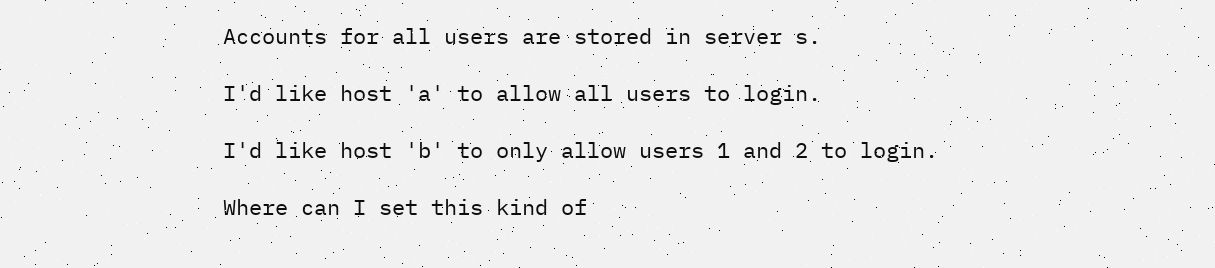Accounts for all users are stored in server s.

I'd like host 'a' to allow all users to login.

I'd like host 'b' to only allow users 1 and 2 to login.

Where can I set this kind of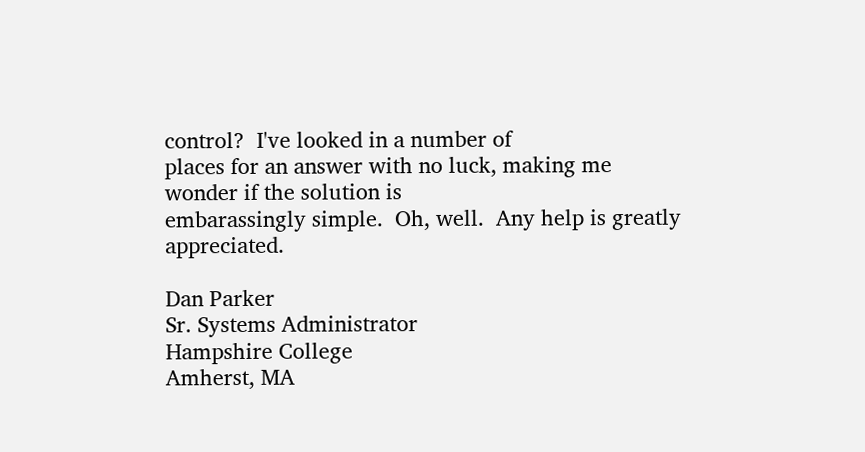control?  I've looked in a number of
places for an answer with no luck, making me wonder if the solution is
embarassingly simple.  Oh, well.  Any help is greatly appreciated.

Dan Parker
Sr. Systems Administrator
Hampshire College
Amherst, MA